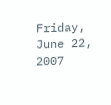Friday, June 22, 2007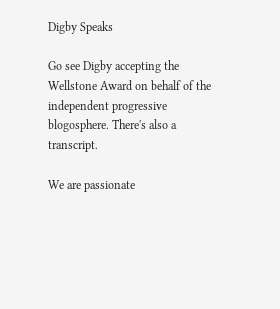Digby Speaks

Go see Digby accepting the Wellstone Award on behalf of the independent progressive blogosphere. There's also a transcript.

We are passionate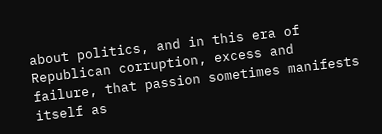about politics, and in this era of Republican corruption, excess and failure, that passion sometimes manifests itself as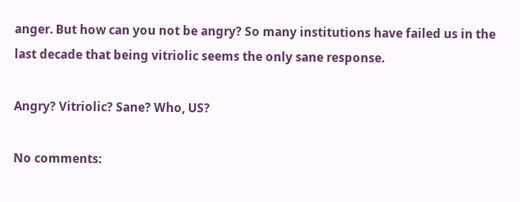anger. But how can you not be angry? So many institutions have failed us in the last decade that being vitriolic seems the only sane response.

Angry? Vitriolic? Sane? Who, US?

No comments: